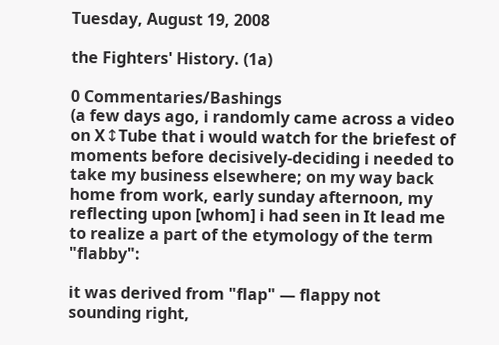Tuesday, August 19, 2008

the Fighters' History. (1a)

0 Commentaries/Bashings
(a few days ago, i randomly came across a video on X↕Tube that i would watch for the briefest of moments before decisively-deciding i needed to take my business elsewhere; on my way back home from work, early sunday afternoon, my reflecting upon [whom] i had seen in It lead me to realize a part of the etymology of the term "flabby":

it was derived from "flap" — flappy not sounding right,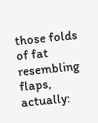those folds of fat resembling flaps, actually: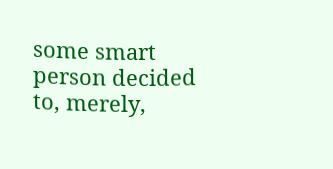some smart person decided to, merely,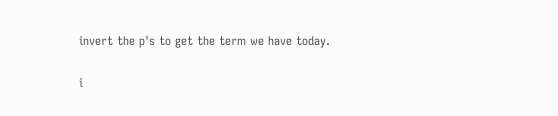invert the p's to get the term we have today.

i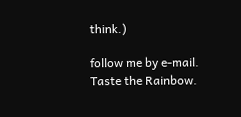think.)

follow me by e-mail. Taste the Rainbow.